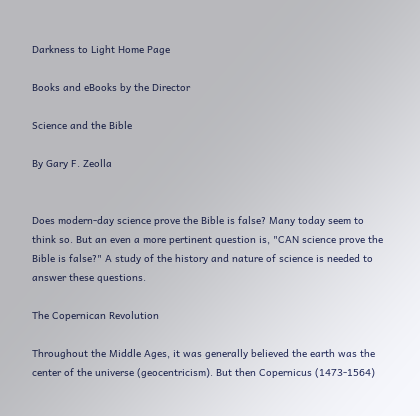Darkness to Light Home Page

Books and eBooks by the Director

Science and the Bible

By Gary F. Zeolla


Does modern-day science prove the Bible is false? Many today seem to think so. But an even a more pertinent question is, "CAN science prove the Bible is false?" A study of the history and nature of science is needed to answer these questions.

The Copernican Revolution

Throughout the Middle Ages, it was generally believed the earth was the center of the universe (geocentricism). But then Copernicus (1473-1564)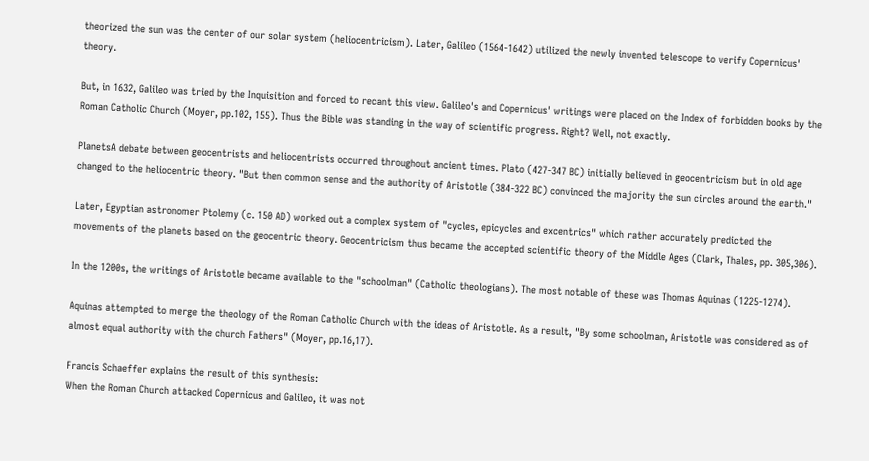theorized the sun was the center of our solar system (heliocentricism). Later, Galileo (1564-1642) utilized the newly invented telescope to verify Copernicus' theory.

But, in 1632, Galileo was tried by the Inquisition and forced to recant this view. Galileo's and Copernicus' writings were placed on the Index of forbidden books by the Roman Catholic Church (Moyer, pp.102, 155). Thus the Bible was standing in the way of scientific progress. Right? Well, not exactly.

PlanetsA debate between geocentrists and heliocentrists occurred throughout ancient times. Plato (427-347 BC) initially believed in geocentricism but in old age changed to the heliocentric theory. "But then common sense and the authority of Aristotle (384-322 BC) convinced the majority the sun circles around the earth."

Later, Egyptian astronomer Ptolemy (c. 150 AD) worked out a complex system of "cycles, epicycles and excentrics" which rather accurately predicted the movements of the planets based on the geocentric theory. Geocentricism thus became the accepted scientific theory of the Middle Ages (Clark, Thales, pp. 305,306).

In the 1200s, the writings of Aristotle became available to the "schoolman" (Catholic theologians). The most notable of these was Thomas Aquinas (1225-1274).

Aquinas attempted to merge the theology of the Roman Catholic Church with the ideas of Aristotle. As a result, "By some schoolman, Aristotle was considered as of almost equal authority with the church Fathers" (Moyer, pp.16,17).

Francis Schaeffer explains the result of this synthesis:
When the Roman Church attacked Copernicus and Galileo, it was not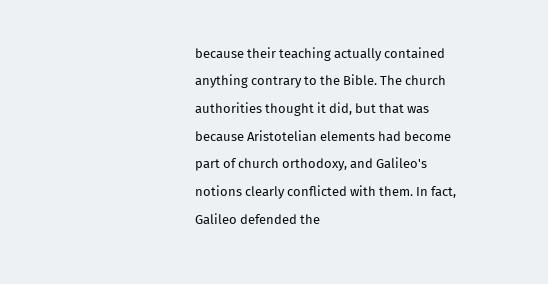because their teaching actually contained anything contrary to the Bible. The church authorities thought it did, but that was because Aristotelian elements had become part of church orthodoxy, and Galileo's notions clearly conflicted with them. In fact, Galileo defended the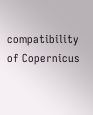compatibility of Copernicus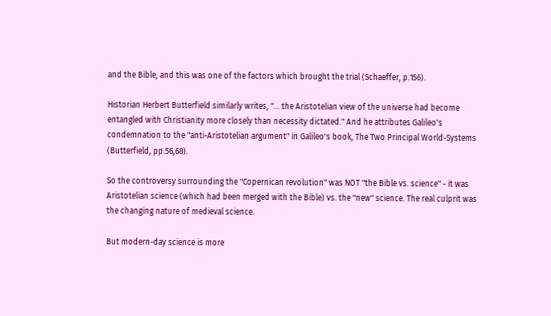and the Bible, and this was one of the factors which brought the trial (Schaeffer, p.156).

Historian Herbert Butterfield similarly writes, "... the Aristotelian view of the universe had become entangled with Christianity more closely than necessity dictated." And he attributes Galileo's condemnation to the "anti-Aristotelian argument" in Galileo's book, The Two Principal World-Systems (Butterfield, pp.56,68).

So the controversy surrounding the "Copernican revolution" was NOT "the Bible vs. science" - it was Aristotelian science (which had been merged with the Bible) vs. the "new" science. The real culprit was the changing nature of medieval science.

But modern-day science is more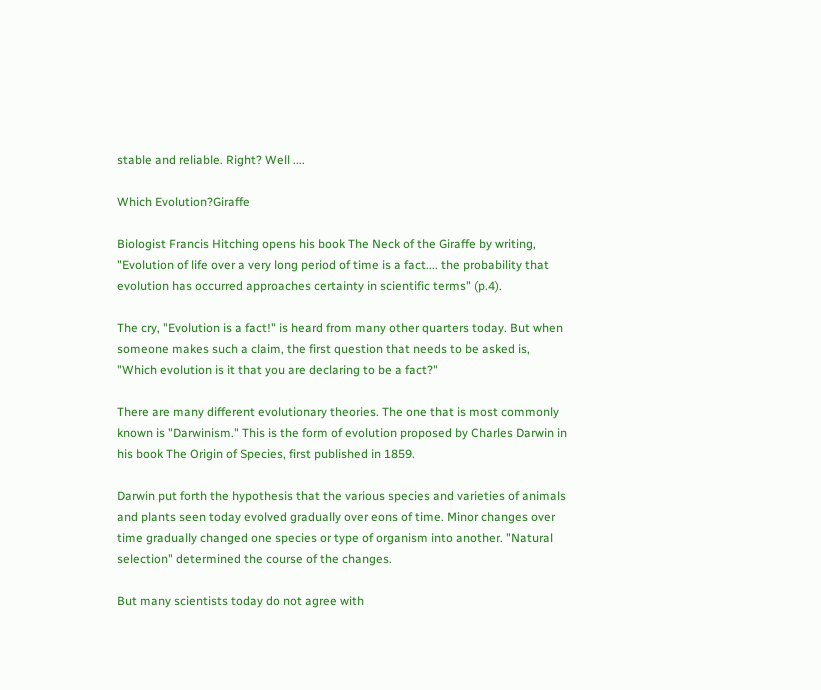stable and reliable. Right? Well ....

Which Evolution?Giraffe

Biologist Francis Hitching opens his book The Neck of the Giraffe by writing, "Evolution of life over a very long period of time is a fact.... the probability that evolution has occurred approaches certainty in scientific terms" (p.4).

The cry, "Evolution is a fact!" is heard from many other quarters today. But when someone makes such a claim, the first question that needs to be asked is, "Which evolution is it that you are declaring to be a fact?"

There are many different evolutionary theories. The one that is most commonly known is "Darwinism." This is the form of evolution proposed by Charles Darwin in his book The Origin of Species, first published in 1859.

Darwin put forth the hypothesis that the various species and varieties of animals and plants seen today evolved gradually over eons of time. Minor changes over time gradually changed one species or type of organism into another. "Natural selection" determined the course of the changes.

But many scientists today do not agree with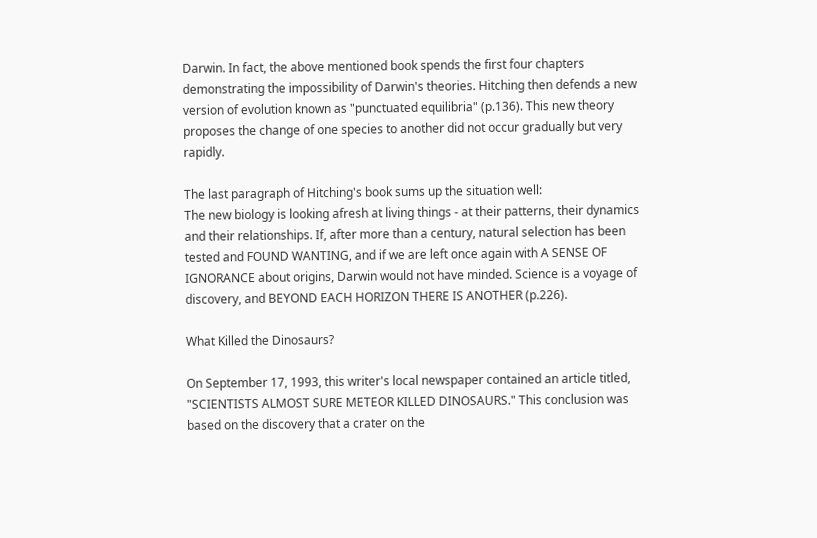Darwin. In fact, the above mentioned book spends the first four chapters demonstrating the impossibility of Darwin's theories. Hitching then defends a new version of evolution known as "punctuated equilibria" (p.136). This new theory proposes the change of one species to another did not occur gradually but very rapidly.

The last paragraph of Hitching's book sums up the situation well:
The new biology is looking afresh at living things - at their patterns, their dynamics and their relationships. If, after more than a century, natural selection has been tested and FOUND WANTING, and if we are left once again with A SENSE OF IGNORANCE about origins, Darwin would not have minded. Science is a voyage of discovery, and BEYOND EACH HORIZON THERE IS ANOTHER (p.226).

What Killed the Dinosaurs?

On September 17, 1993, this writer's local newspaper contained an article titled, "SCIENTISTS ALMOST SURE METEOR KILLED DINOSAURS." This conclusion was based on the discovery that a crater on the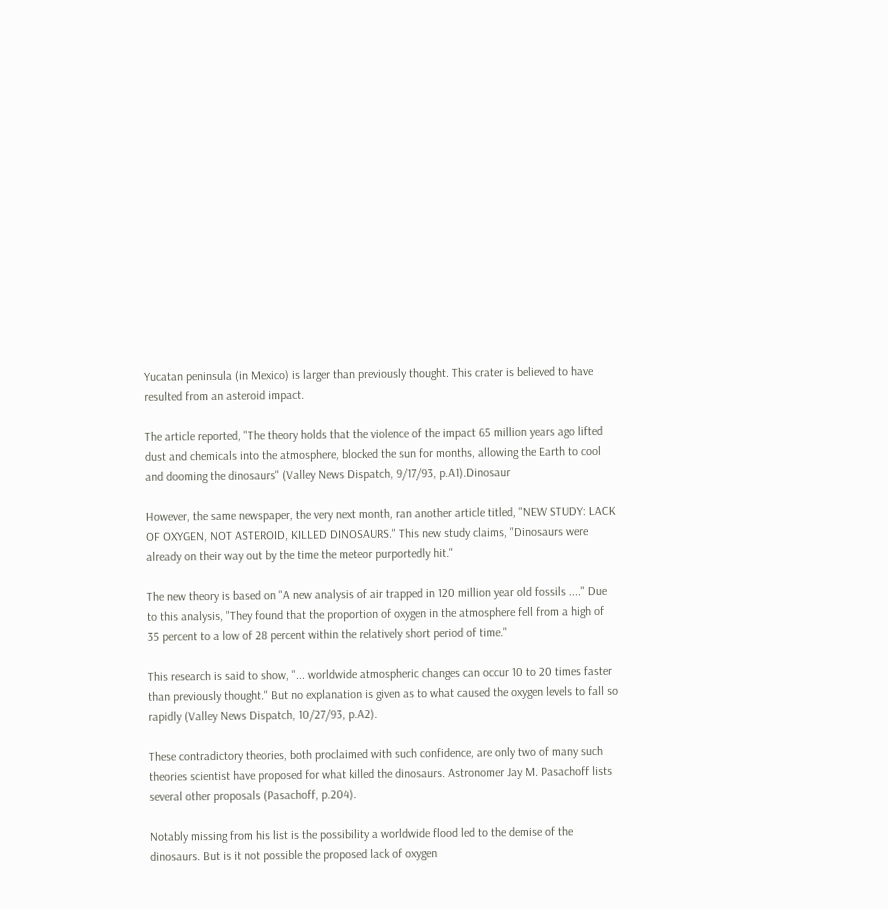Yucatan peninsula (in Mexico) is larger than previously thought. This crater is believed to have resulted from an asteroid impact.

The article reported, "The theory holds that the violence of the impact 65 million years ago lifted dust and chemicals into the atmosphere, blocked the sun for months, allowing the Earth to cool and dooming the dinosaurs" (Valley News Dispatch, 9/17/93, p.A1).Dinosaur

However, the same newspaper, the very next month, ran another article titled, "NEW STUDY: LACK OF OXYGEN, NOT ASTEROID, KILLED DINOSAURS." This new study claims, "Dinosaurs were already on their way out by the time the meteor purportedly hit."

The new theory is based on "A new analysis of air trapped in 120 million year old fossils ...." Due to this analysis, "They found that the proportion of oxygen in the atmosphere fell from a high of 35 percent to a low of 28 percent within the relatively short period of time."

This research is said to show, "... worldwide atmospheric changes can occur 10 to 20 times faster than previously thought." But no explanation is given as to what caused the oxygen levels to fall so rapidly (Valley News Dispatch, 10/27/93, p.A2).

These contradictory theories, both proclaimed with such confidence, are only two of many such theories scientist have proposed for what killed the dinosaurs. Astronomer Jay M. Pasachoff lists several other proposals (Pasachoff, p.204).

Notably missing from his list is the possibility a worldwide flood led to the demise of the dinosaurs. But is it not possible the proposed lack of oxygen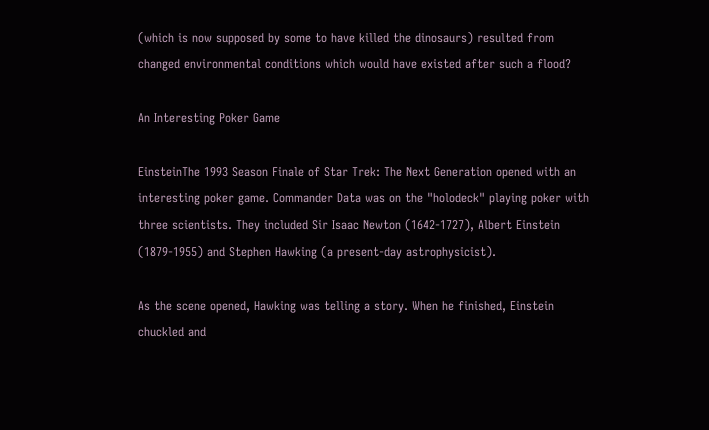(which is now supposed by some to have killed the dinosaurs) resulted from changed environmental conditions which would have existed after such a flood?

An Interesting Poker Game

EinsteinThe 1993 Season Finale of Star Trek: The Next Generation opened with an interesting poker game. Commander Data was on the "holodeck" playing poker with three scientists. They included Sir Isaac Newton (1642-1727), Albert Einstein (1879-1955) and Stephen Hawking (a present-day astrophysicist).

As the scene opened, Hawking was telling a story. When he finished, Einstein chuckled and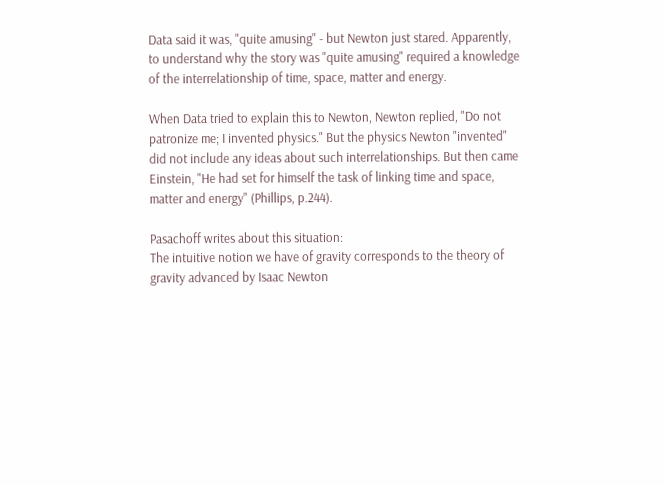Data said it was, "quite amusing" - but Newton just stared. Apparently, to understand why the story was "quite amusing" required a knowledge of the interrelationship of time, space, matter and energy.

When Data tried to explain this to Newton, Newton replied, "Do not patronize me; I invented physics." But the physics Newton "invented" did not include any ideas about such interrelationships. But then came Einstein, "He had set for himself the task of linking time and space, matter and energy" (Phillips, p.244).

Pasachoff writes about this situation:
The intuitive notion we have of gravity corresponds to the theory of gravity advanced by Isaac Newton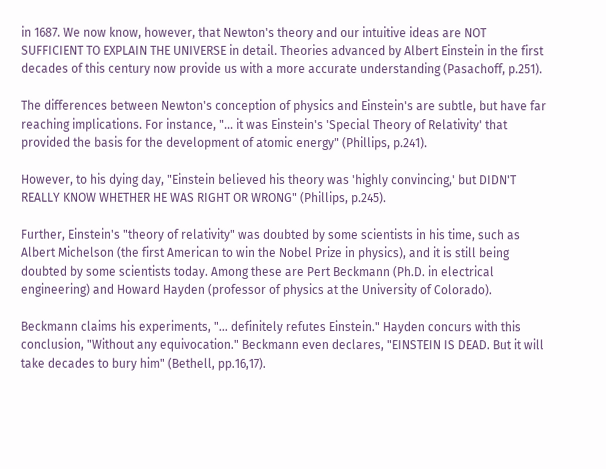in 1687. We now know, however, that Newton's theory and our intuitive ideas are NOT SUFFICIENT TO EXPLAIN THE UNIVERSE in detail. Theories advanced by Albert Einstein in the first decades of this century now provide us with a more accurate understanding (Pasachoff, p.251).

The differences between Newton's conception of physics and Einstein's are subtle, but have far reaching implications. For instance, "... it was Einstein's 'Special Theory of Relativity' that provided the basis for the development of atomic energy" (Phillips, p.241).

However, to his dying day, "Einstein believed his theory was 'highly convincing,' but DIDN'T REALLY KNOW WHETHER HE WAS RIGHT OR WRONG" (Phillips, p.245).

Further, Einstein's "theory of relativity" was doubted by some scientists in his time, such as Albert Michelson (the first American to win the Nobel Prize in physics), and it is still being doubted by some scientists today. Among these are Pert Beckmann (Ph.D. in electrical engineering) and Howard Hayden (professor of physics at the University of Colorado).

Beckmann claims his experiments, "... definitely refutes Einstein." Hayden concurs with this conclusion, "Without any equivocation." Beckmann even declares, "EINSTEIN IS DEAD. But it will take decades to bury him" (Bethell, pp.16,17).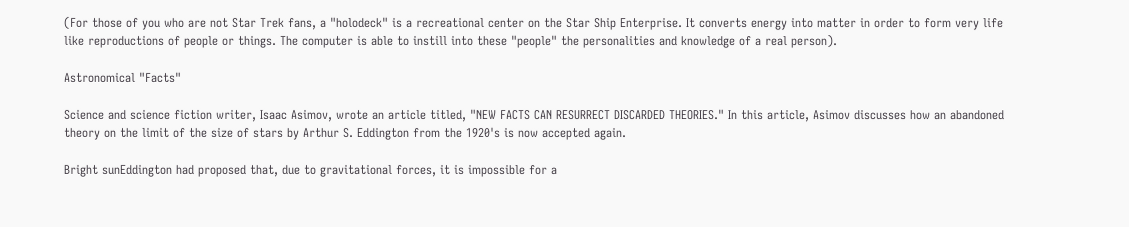(For those of you who are not Star Trek fans, a "holodeck" is a recreational center on the Star Ship Enterprise. It converts energy into matter in order to form very life like reproductions of people or things. The computer is able to instill into these "people" the personalities and knowledge of a real person).

Astronomical "Facts"

Science and science fiction writer, Isaac Asimov, wrote an article titled, "NEW FACTS CAN RESURRECT DISCARDED THEORIES." In this article, Asimov discusses how an abandoned theory on the limit of the size of stars by Arthur S. Eddington from the 1920's is now accepted again.

Bright sunEddington had proposed that, due to gravitational forces, it is impossible for a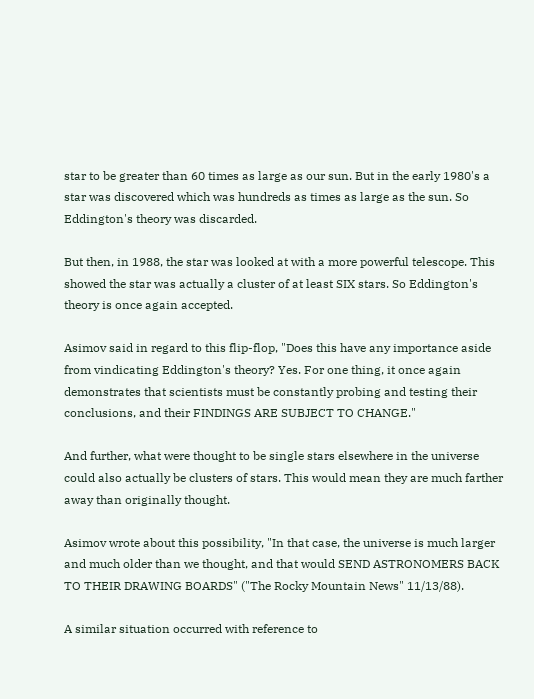star to be greater than 60 times as large as our sun. But in the early 1980's a star was discovered which was hundreds as times as large as the sun. So Eddington's theory was discarded.

But then, in 1988, the star was looked at with a more powerful telescope. This showed the star was actually a cluster of at least SIX stars. So Eddington's theory is once again accepted.

Asimov said in regard to this flip-flop, "Does this have any importance aside from vindicating Eddington's theory? Yes. For one thing, it once again demonstrates that scientists must be constantly probing and testing their conclusions, and their FINDINGS ARE SUBJECT TO CHANGE."

And further, what were thought to be single stars elsewhere in the universe could also actually be clusters of stars. This would mean they are much farther away than originally thought.

Asimov wrote about this possibility, "In that case, the universe is much larger and much older than we thought, and that would SEND ASTRONOMERS BACK TO THEIR DRAWING BOARDS" ("The Rocky Mountain News" 11/13/88).

A similar situation occurred with reference to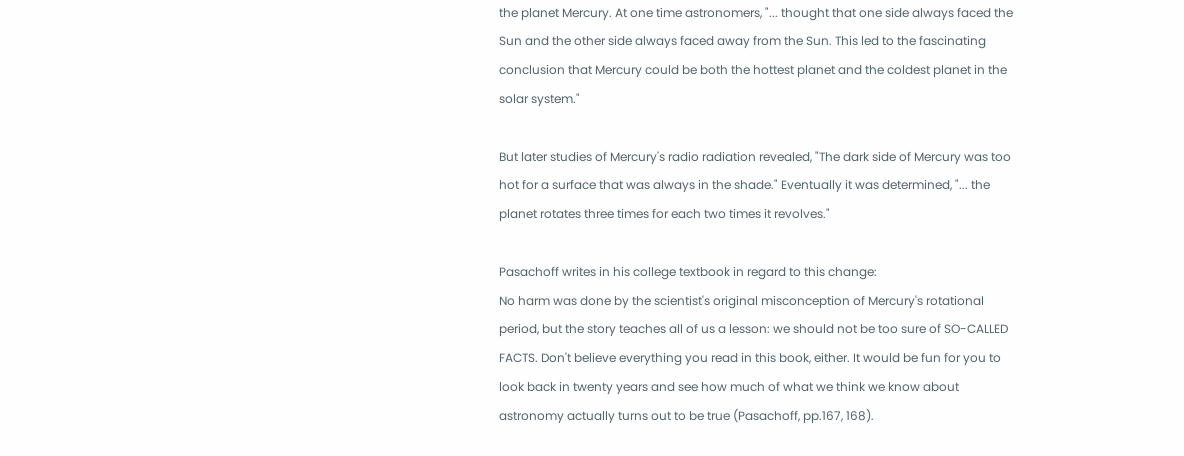the planet Mercury. At one time astronomers, "... thought that one side always faced the Sun and the other side always faced away from the Sun. This led to the fascinating conclusion that Mercury could be both the hottest planet and the coldest planet in the solar system."

But later studies of Mercury's radio radiation revealed, "The dark side of Mercury was too hot for a surface that was always in the shade." Eventually it was determined, "... the planet rotates three times for each two times it revolves."

Pasachoff writes in his college textbook in regard to this change:
No harm was done by the scientist's original misconception of Mercury's rotational period, but the story teaches all of us a lesson: we should not be too sure of SO-CALLED FACTS. Don't believe everything you read in this book, either. It would be fun for you to look back in twenty years and see how much of what we think we know about astronomy actually turns out to be true (Pasachoff, pp.167, 168).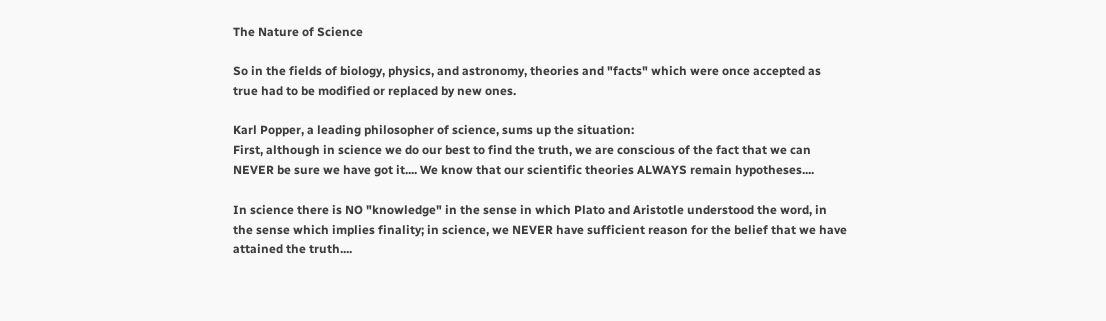The Nature of Science

So in the fields of biology, physics, and astronomy, theories and "facts" which were once accepted as true had to be modified or replaced by new ones.

Karl Popper, a leading philosopher of science, sums up the situation:
First, although in science we do our best to find the truth, we are conscious of the fact that we can NEVER be sure we have got it.... We know that our scientific theories ALWAYS remain hypotheses....

In science there is NO "knowledge" in the sense in which Plato and Aristotle understood the word, in the sense which implies finality; in science, we NEVER have sufficient reason for the belief that we have attained the truth....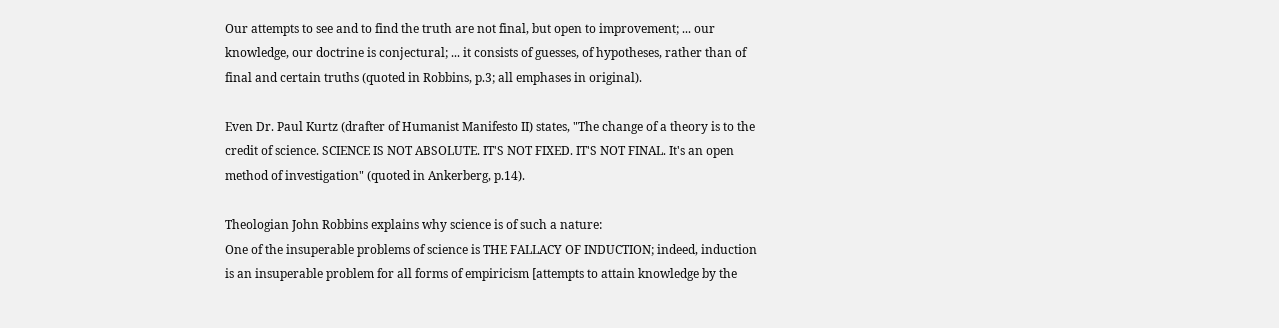Our attempts to see and to find the truth are not final, but open to improvement; ... our knowledge, our doctrine is conjectural; ... it consists of guesses, of hypotheses, rather than of final and certain truths (quoted in Robbins, p.3; all emphases in original).

Even Dr. Paul Kurtz (drafter of Humanist Manifesto II) states, "The change of a theory is to the credit of science. SCIENCE IS NOT ABSOLUTE. IT'S NOT FIXED. IT'S NOT FINAL. It's an open method of investigation" (quoted in Ankerberg, p.14).

Theologian John Robbins explains why science is of such a nature:
One of the insuperable problems of science is THE FALLACY OF INDUCTION; indeed, induction is an insuperable problem for all forms of empiricism [attempts to attain knowledge by the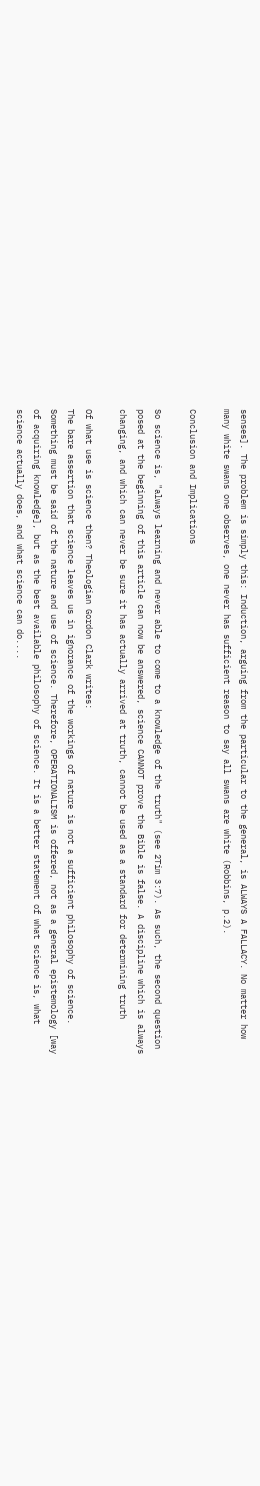senses]. The problem is simply this: Induction, arguing from the particular to the general, is ALWAYS A FALLACY. No matter how many white swans one observes, one never has sufficient reason to say all swans are white (Robbins, p.2).

Conclusion and Implications

So science is, "always learning and never able to come to a knowledge of the truth" (see 2Tim 3:7). As such, the second question posed at the beginning of this article can now be answered, science CANNOT prove the Bible is false. A discipline which is always changing, and which can never be sure it has actually arrived at truth, cannot be used as a standard for determining truth

Of what use is science then? Theologian Gordon Clark writes:
The bare assertion that science leaves us in ignorance of the workings of nature is not a sufficient philosophy of science. Something must be said of the nature and use of science. Therefore, OPERATIONALISM is offered, not as a general epistemology [way of acquiring knowledge], but as the best available philosophy of science. It is a better statement of what science is, what science actually does, and what science can do....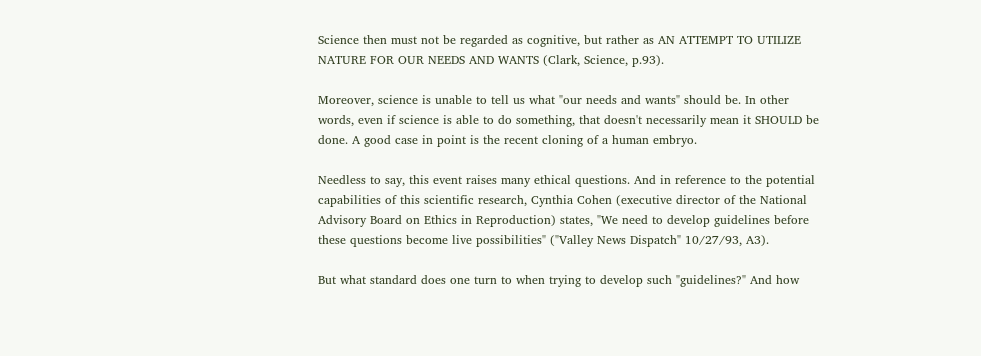Science then must not be regarded as cognitive, but rather as AN ATTEMPT TO UTILIZE NATURE FOR OUR NEEDS AND WANTS (Clark, Science, p.93).

Moreover, science is unable to tell us what "our needs and wants" should be. In other words, even if science is able to do something, that doesn't necessarily mean it SHOULD be done. A good case in point is the recent cloning of a human embryo.

Needless to say, this event raises many ethical questions. And in reference to the potential capabilities of this scientific research, Cynthia Cohen (executive director of the National Advisory Board on Ethics in Reproduction) states, "We need to develop guidelines before these questions become live possibilities" ("Valley News Dispatch" 10/27/93, A3).

But what standard does one turn to when trying to develop such "guidelines?" And how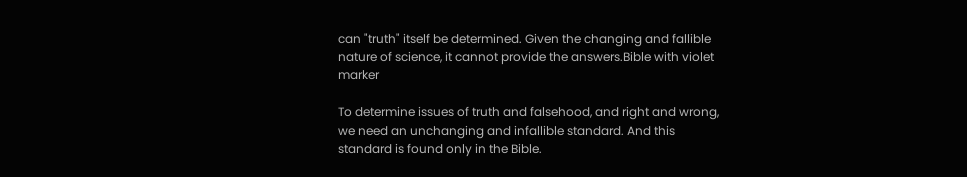can "truth" itself be determined. Given the changing and fallible nature of science, it cannot provide the answers.Bible with violet marker

To determine issues of truth and falsehood, and right and wrong, we need an unchanging and infallible standard. And this standard is found only in the Bible.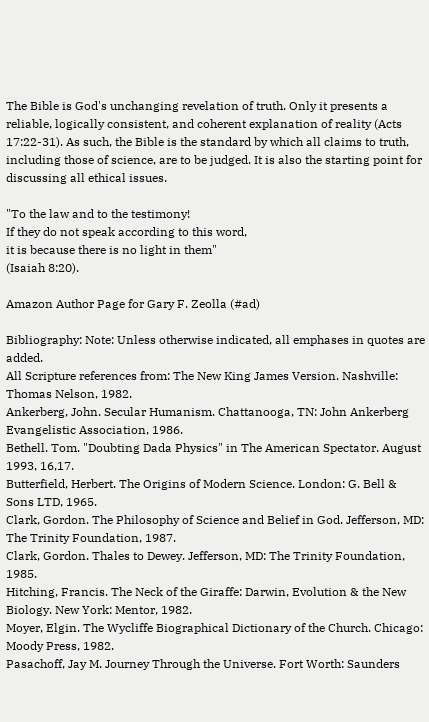The Bible is God's unchanging revelation of truth. Only it presents a reliable, logically consistent, and coherent explanation of reality (Acts 17:22-31). As such, the Bible is the standard by which all claims to truth, including those of science, are to be judged. It is also the starting point for discussing all ethical issues.

"To the law and to the testimony!
If they do not speak according to this word,
it is because there is no light in them"
(Isaiah 8:20).

Amazon Author Page for Gary F. Zeolla (#ad)

Bibliography: Note: Unless otherwise indicated, all emphases in quotes are added.
All Scripture references from: The New King James Version. Nashville: Thomas Nelson, 1982.
Ankerberg, John. Secular Humanism. Chattanooga, TN: John Ankerberg Evangelistic Association, 1986.
Bethell. Tom. "Doubting Dada Physics" in The American Spectator. August 1993, 16,17.
Butterfield, Herbert. The Origins of Modern Science. London: G. Bell & Sons LTD, 1965.
Clark, Gordon. The Philosophy of Science and Belief in God. Jefferson, MD: The Trinity Foundation, 1987.
Clark, Gordon. Thales to Dewey. Jefferson, MD: The Trinity Foundation, 1985.
Hitching, Francis. The Neck of the Giraffe: Darwin, Evolution & the New Biology. New York: Mentor, 1982.
Moyer, Elgin. The Wycliffe Biographical Dictionary of the Church. Chicago: Moody Press, 1982.
Pasachoff, Jay M. Journey Through the Universe. Fort Worth: Saunders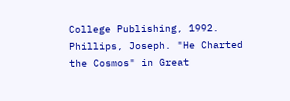College Publishing, 1992.
Phillips, Joseph. "He Charted the Cosmos" in Great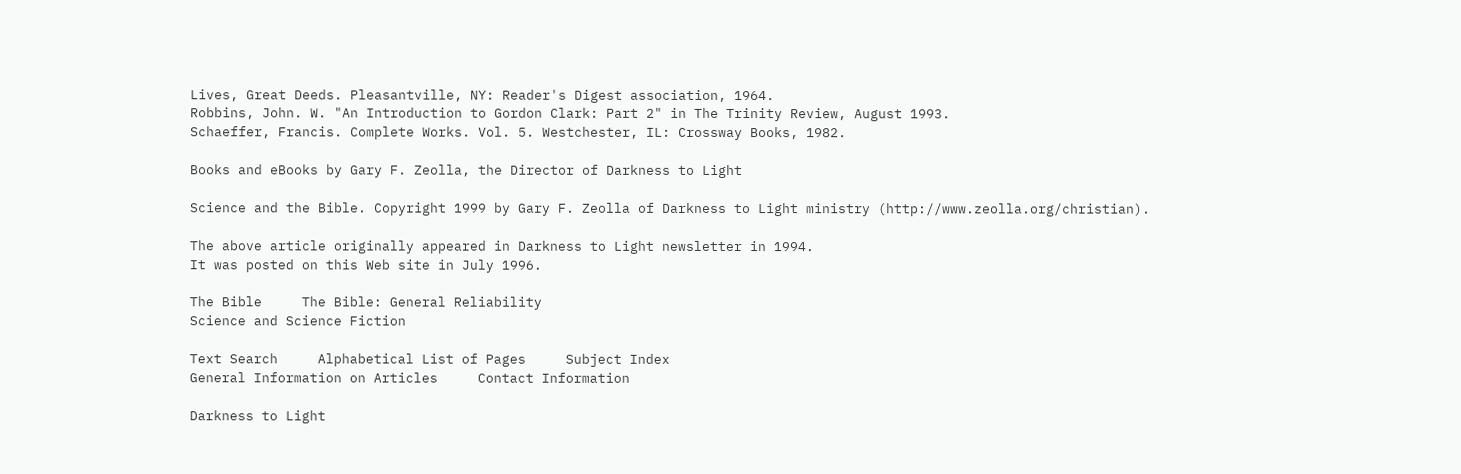Lives, Great Deeds. Pleasantville, NY: Reader's Digest association, 1964.
Robbins, John. W. "An Introduction to Gordon Clark: Part 2" in The Trinity Review, August 1993.
Schaeffer, Francis. Complete Works. Vol. 5. Westchester, IL: Crossway Books, 1982.

Books and eBooks by Gary F. Zeolla, the Director of Darkness to Light

Science and the Bible. Copyright 1999 by Gary F. Zeolla of Darkness to Light ministry (http://www.zeolla.org/christian).

The above article originally appeared in Darkness to Light newsletter in 1994.
It was posted on this Web site in July 1996.

The Bible     The Bible: General Reliability
Science and Science Fiction

Text Search     Alphabetical List of Pages     Subject Index
General Information on Articles     Contact Information

Darkness to Light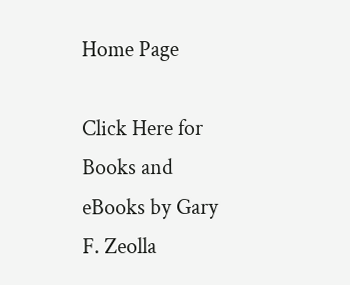Home Page

Click Here for Books and eBooks by Gary F. Zeolla